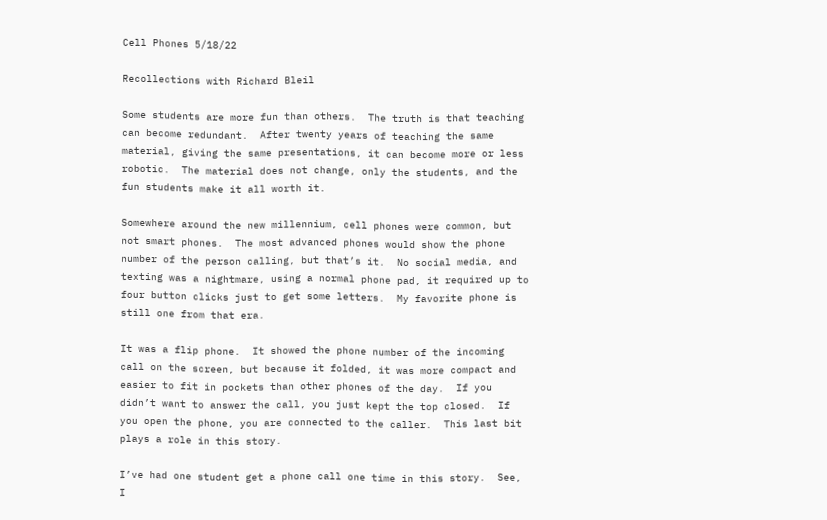Cell Phones 5/18/22

Recollections with Richard Bleil

Some students are more fun than others.  The truth is that teaching can become redundant.  After twenty years of teaching the same material, giving the same presentations, it can become more or less robotic.  The material does not change, only the students, and the fun students make it all worth it.

Somewhere around the new millennium, cell phones were common, but not smart phones.  The most advanced phones would show the phone number of the person calling, but that’s it.  No social media, and texting was a nightmare, using a normal phone pad, it required up to four button clicks just to get some letters.  My favorite phone is still one from that era.

It was a flip phone.  It showed the phone number of the incoming call on the screen, but because it folded, it was more compact and easier to fit in pockets than other phones of the day.  If you didn’t want to answer the call, you just kept the top closed.  If you open the phone, you are connected to the caller.  This last bit plays a role in this story.

I’ve had one student get a phone call one time in this story.  See, I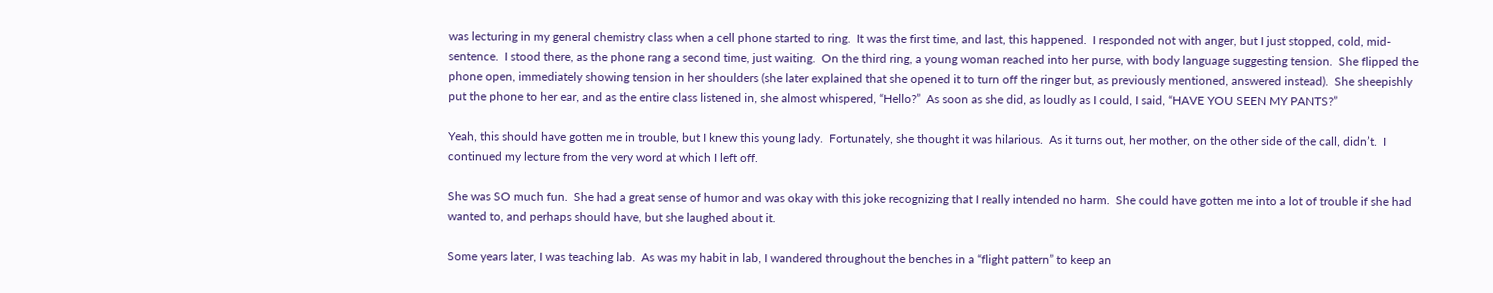was lecturing in my general chemistry class when a cell phone started to ring.  It was the first time, and last, this happened.  I responded not with anger, but I just stopped, cold, mid-sentence.  I stood there, as the phone rang a second time, just waiting.  On the third ring, a young woman reached into her purse, with body language suggesting tension.  She flipped the phone open, immediately showing tension in her shoulders (she later explained that she opened it to turn off the ringer but, as previously mentioned, answered instead).  She sheepishly put the phone to her ear, and as the entire class listened in, she almost whispered, “Hello?”  As soon as she did, as loudly as I could, I said, “HAVE YOU SEEN MY PANTS?”

Yeah, this should have gotten me in trouble, but I knew this young lady.  Fortunately, she thought it was hilarious.  As it turns out, her mother, on the other side of the call, didn’t.  I continued my lecture from the very word at which I left off.

She was SO much fun.  She had a great sense of humor and was okay with this joke recognizing that I really intended no harm.  She could have gotten me into a lot of trouble if she had wanted to, and perhaps should have, but she laughed about it.

Some years later, I was teaching lab.  As was my habit in lab, I wandered throughout the benches in a “flight pattern” to keep an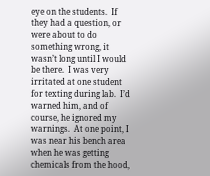eye on the students.  If they had a question, or were about to do something wrong, it wasn’t long until I would be there.  I was very irritated at one student for texting during lab.  I’d warned him, and of course, he ignored my warnings.  At one point, I was near his bench area when he was getting chemicals from the hood,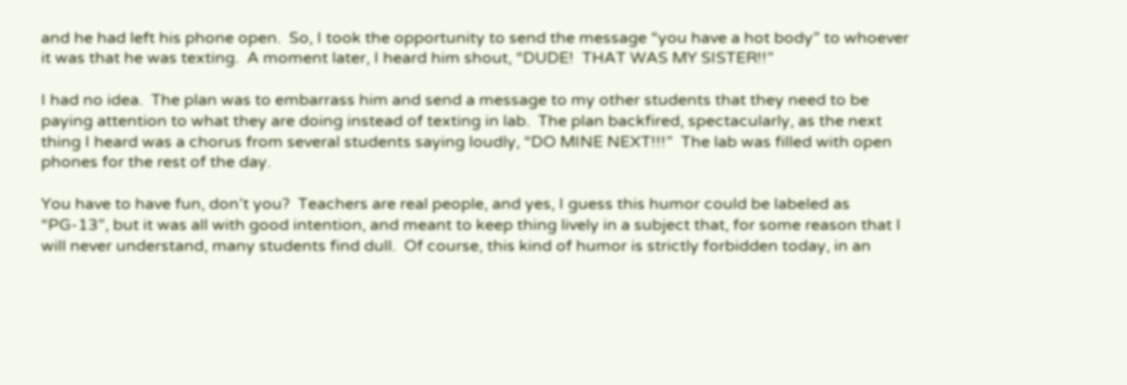and he had left his phone open.  So, I took the opportunity to send the message “you have a hot body” to whoever it was that he was texting.  A moment later, I heard him shout, “DUDE!  THAT WAS MY SISTER!!”

I had no idea.  The plan was to embarrass him and send a message to my other students that they need to be paying attention to what they are doing instead of texting in lab.  The plan backfired, spectacularly, as the next thing I heard was a chorus from several students saying loudly, “DO MINE NEXT!!!”  The lab was filled with open phones for the rest of the day.

You have to have fun, don’t you?  Teachers are real people, and yes, I guess this humor could be labeled as “PG-13”, but it was all with good intention, and meant to keep thing lively in a subject that, for some reason that I will never understand, many students find dull.  Of course, this kind of humor is strictly forbidden today, in an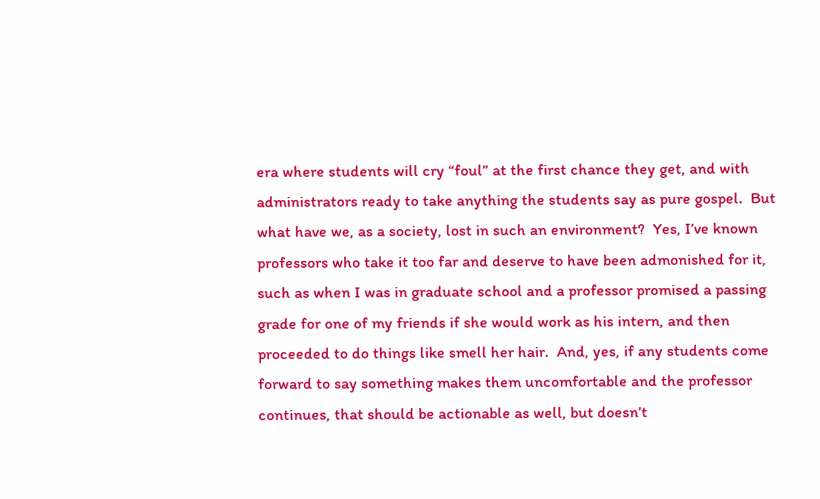era where students will cry “foul” at the first chance they get, and with administrators ready to take anything the students say as pure gospel.  But what have we, as a society, lost in such an environment?  Yes, I’ve known professors who take it too far and deserve to have been admonished for it, such as when I was in graduate school and a professor promised a passing grade for one of my friends if she would work as his intern, and then proceeded to do things like smell her hair.  And, yes, if any students come forward to say something makes them uncomfortable and the professor continues, that should be actionable as well, but doesn’t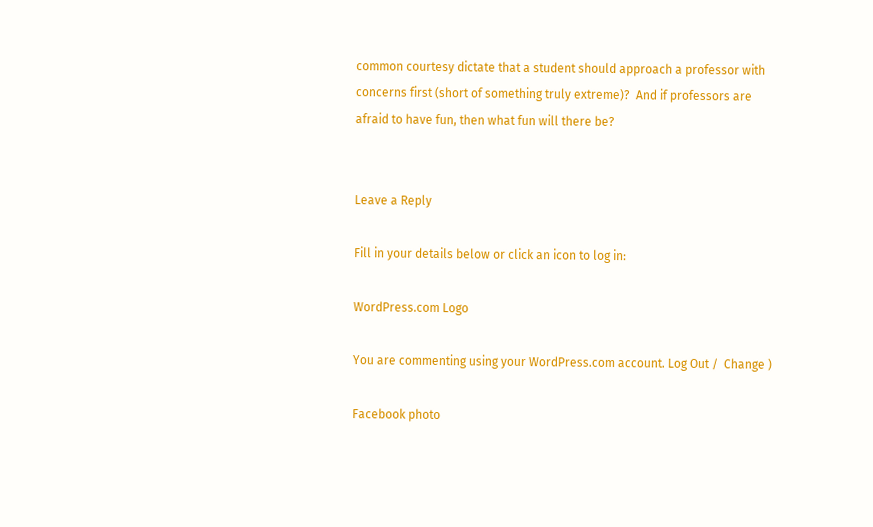common courtesy dictate that a student should approach a professor with concerns first (short of something truly extreme)?  And if professors are afraid to have fun, then what fun will there be?


Leave a Reply

Fill in your details below or click an icon to log in:

WordPress.com Logo

You are commenting using your WordPress.com account. Log Out /  Change )

Facebook photo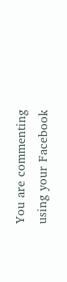You are commenting using your Facebook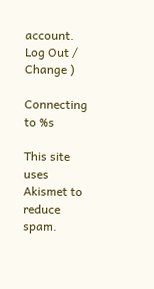account. Log Out /  Change )

Connecting to %s

This site uses Akismet to reduce spam.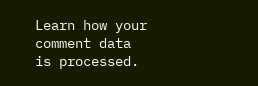Learn how your comment data is processed.